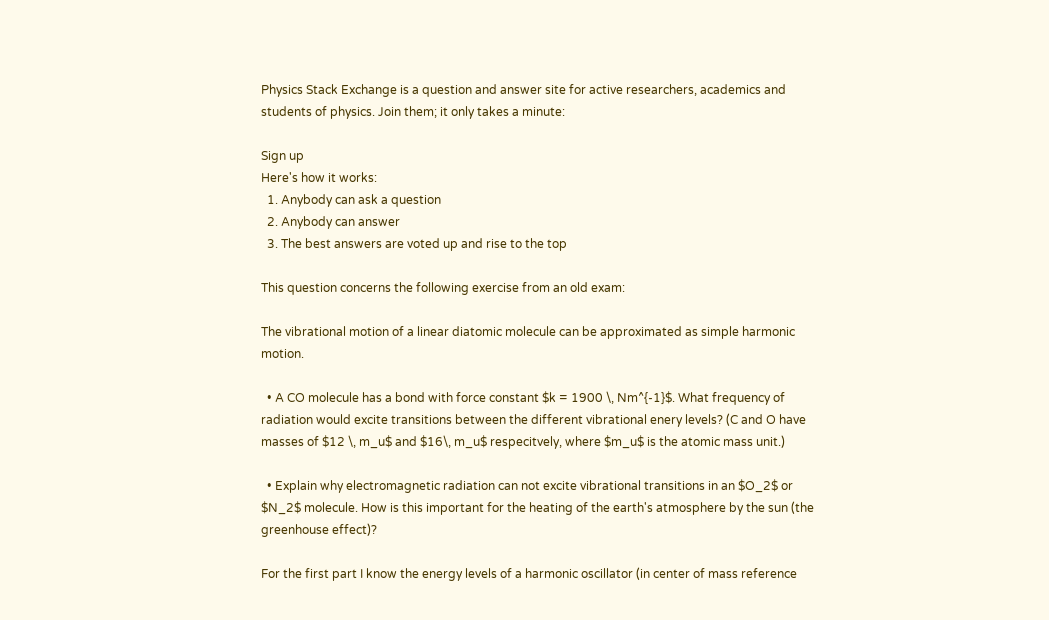Physics Stack Exchange is a question and answer site for active researchers, academics and students of physics. Join them; it only takes a minute:

Sign up
Here's how it works:
  1. Anybody can ask a question
  2. Anybody can answer
  3. The best answers are voted up and rise to the top

This question concerns the following exercise from an old exam:

The vibrational motion of a linear diatomic molecule can be approximated as simple harmonic motion.

  • A CO molecule has a bond with force constant $k = 1900 \, Nm^{-1}$. What frequency of radiation would excite transitions between the different vibrational enery levels? (C and O have masses of $12 \, m_u$ and $16\, m_u$ respecitvely, where $m_u$ is the atomic mass unit.)

  • Explain why electromagnetic radiation can not excite vibrational transitions in an $O_2$ or $N_2$ molecule. How is this important for the heating of the earth's atmosphere by the sun (the greenhouse effect)?

For the first part I know the energy levels of a harmonic oscillator (in center of mass reference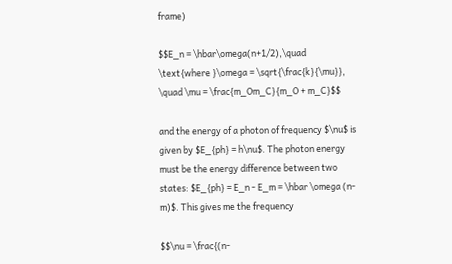frame)

$$E_n = \hbar\omega(n+1/2),\quad \text{where }\omega = \sqrt{\frac{k}{\mu}}, \quad \mu = \frac{m_Om_C}{m_O + m_C}$$

and the energy of a photon of frequency $\nu$ is given by $E_{ph} = h\nu$. The photon energy must be the energy difference between two states: $E_{ph} = E_n - E_m = \hbar \omega (n-m)$. This gives me the frequency

$$\nu = \frac{(n-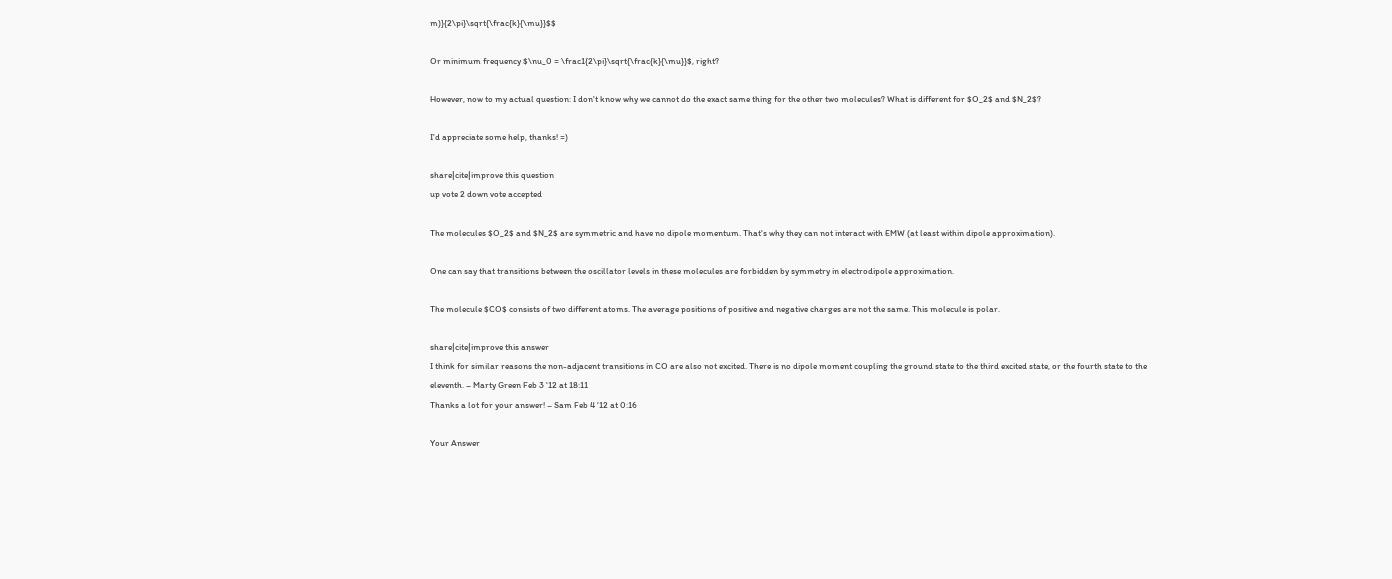m)}{2\pi}\sqrt{\frac{k}{\mu}}$$

Or minimum frequency $\nu_0 = \frac1{2\pi}\sqrt{\frac{k}{\mu}}$, right?

However, now to my actual question: I don't know why we cannot do the exact same thing for the other two molecules? What is different for $O_2$ and $N_2$?

I'd appreciate some help, thanks! =)

share|cite|improve this question
up vote 2 down vote accepted

The molecules $O_2$ and $N_2$ are symmetric and have no dipole momentum. That's why they can not interact with EMW (at least within dipole approximation).

One can say that transitions between the oscillator levels in these molecules are forbidden by symmetry in electrodipole approximation.

The molecule $CO$ consists of two different atoms. The average positions of positive and negative charges are not the same. This molecule is polar.

share|cite|improve this answer
I think for similar reasons the non-adjacent transitions in CO are also not excited. There is no dipole moment coupling the ground state to the third excited state, or the fourth state to the eleventh. – Marty Green Feb 3 '12 at 18:11
Thanks a lot for your answer! – Sam Feb 4 '12 at 0:16

Your Answer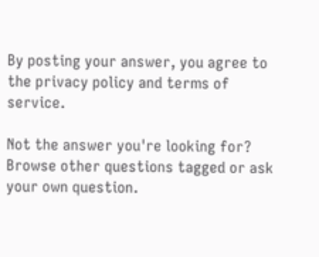By posting your answer, you agree to the privacy policy and terms of service.

Not the answer you're looking for? Browse other questions tagged or ask your own question.